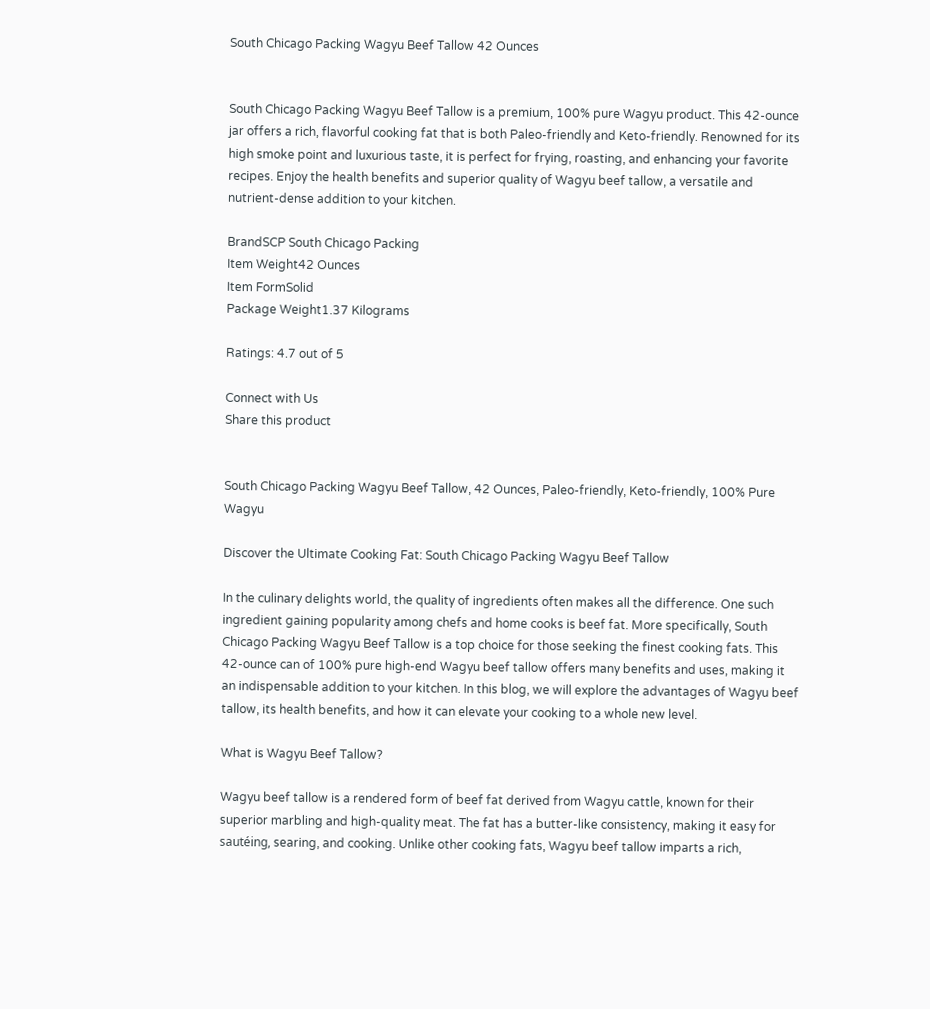South Chicago Packing Wagyu Beef Tallow 42 Ounces


South Chicago Packing Wagyu Beef Tallow is a premium, 100% pure Wagyu product. This 42-ounce jar offers a rich, flavorful cooking fat that is both Paleo-friendly and Keto-friendly. Renowned for its high smoke point and luxurious taste, it is perfect for frying, roasting, and enhancing your favorite recipes. Enjoy the health benefits and superior quality of Wagyu beef tallow, a versatile and nutrient-dense addition to your kitchen.

BrandSCP South Chicago Packing
Item Weight42 Ounces
Item FormSolid
Package Weight1.37 Kilograms

Ratings: 4.7 out of 5

Connect with Us
Share this product


South Chicago Packing Wagyu Beef Tallow, 42 Ounces, Paleo-friendly, Keto-friendly, 100% Pure Wagyu

Discover the Ultimate Cooking Fat: South Chicago Packing Wagyu Beef Tallow

In the culinary delights world, the quality of ingredients often makes all the difference. One such ingredient gaining popularity among chefs and home cooks is beef fat. More specifically, South Chicago Packing Wagyu Beef Tallow is a top choice for those seeking the finest cooking fats. This 42-ounce can of 100% pure high-end Wagyu beef tallow offers many benefits and uses, making it an indispensable addition to your kitchen. In this blog, we will explore the advantages of Wagyu beef tallow, its health benefits, and how it can elevate your cooking to a whole new level.

What is Wagyu Beef Tallow?

Wagyu beef tallow is a rendered form of beef fat derived from Wagyu cattle, known for their superior marbling and high-quality meat. The fat has a butter-like consistency, making it easy for sautéing, searing, and cooking. Unlike other cooking fats, Wagyu beef tallow imparts a rich,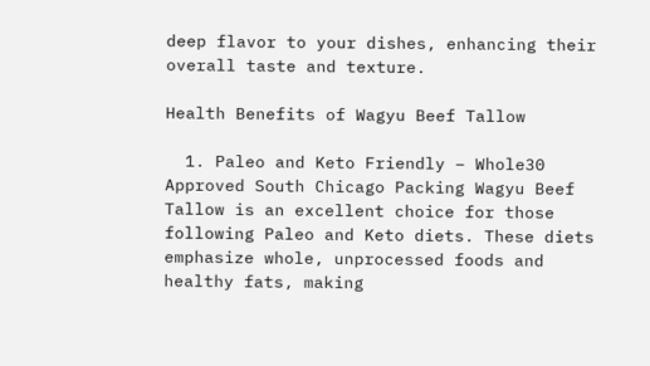deep flavor to your dishes, enhancing their overall taste and texture.

Health Benefits of Wagyu Beef Tallow

  1. Paleo and Keto Friendly – Whole30 Approved South Chicago Packing Wagyu Beef Tallow is an excellent choice for those following Paleo and Keto diets. These diets emphasize whole, unprocessed foods and healthy fats, making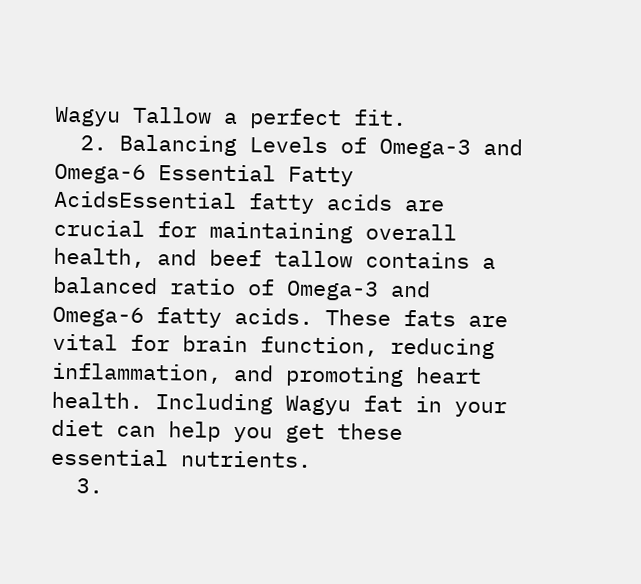Wagyu Tallow a perfect fit.
  2. Balancing Levels of Omega-3 and Omega-6 Essential Fatty AcidsEssential fatty acids are crucial for maintaining overall health, and beef tallow contains a balanced ratio of Omega-3 and Omega-6 fatty acids. These fats are vital for brain function, reducing inflammation, and promoting heart health. Including Wagyu fat in your diet can help you get these essential nutrients.
  3.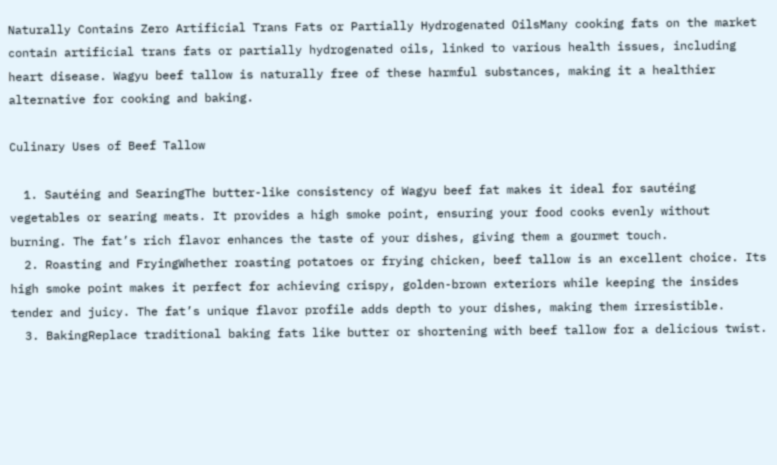Naturally Contains Zero Artificial Trans Fats or Partially Hydrogenated OilsMany cooking fats on the market contain artificial trans fats or partially hydrogenated oils, linked to various health issues, including heart disease. Wagyu beef tallow is naturally free of these harmful substances, making it a healthier alternative for cooking and baking.

Culinary Uses of Beef Tallow

  1. Sautéing and SearingThe butter-like consistency of Wagyu beef fat makes it ideal for sautéing vegetables or searing meats. It provides a high smoke point, ensuring your food cooks evenly without burning. The fat’s rich flavor enhances the taste of your dishes, giving them a gourmet touch.
  2. Roasting and FryingWhether roasting potatoes or frying chicken, beef tallow is an excellent choice. Its high smoke point makes it perfect for achieving crispy, golden-brown exteriors while keeping the insides tender and juicy. The fat’s unique flavor profile adds depth to your dishes, making them irresistible.
  3. BakingReplace traditional baking fats like butter or shortening with beef tallow for a delicious twist.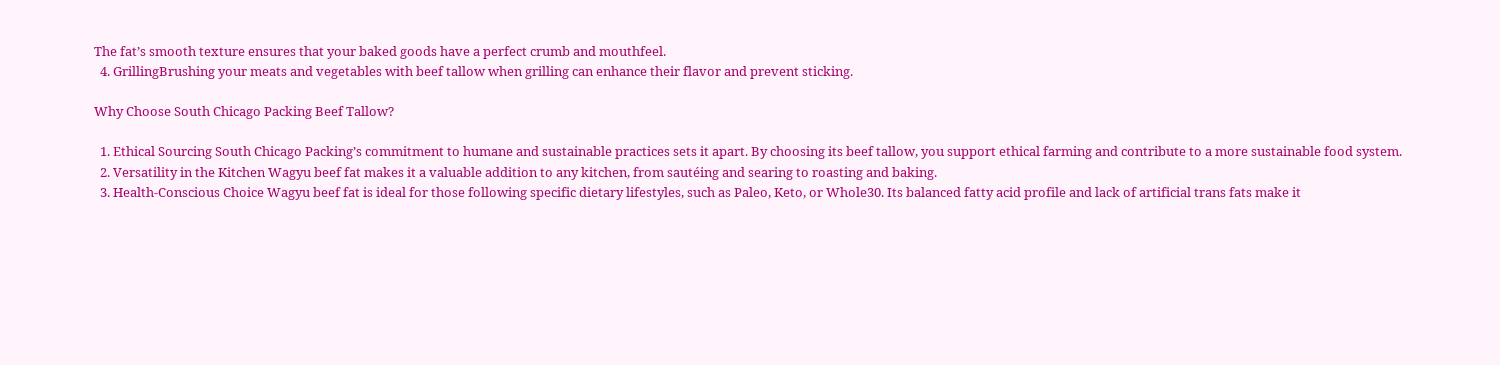The fat’s smooth texture ensures that your baked goods have a perfect crumb and mouthfeel.
  4. GrillingBrushing your meats and vegetables with beef tallow when grilling can enhance their flavor and prevent sticking.

Why Choose South Chicago Packing Beef Tallow?

  1. Ethical Sourcing South Chicago Packing’s commitment to humane and sustainable practices sets it apart. By choosing its beef tallow, you support ethical farming and contribute to a more sustainable food system.
  2. Versatility in the Kitchen Wagyu beef fat makes it a valuable addition to any kitchen, from sautéing and searing to roasting and baking.
  3. Health-Conscious Choice Wagyu beef fat is ideal for those following specific dietary lifestyles, such as Paleo, Keto, or Whole30. Its balanced fatty acid profile and lack of artificial trans fats make it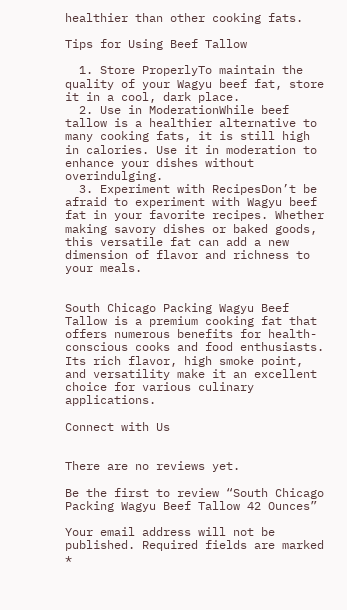healthier than other cooking fats.

Tips for Using Beef Tallow

  1. Store ProperlyTo maintain the quality of your Wagyu beef fat, store it in a cool, dark place.
  2. Use in ModerationWhile beef tallow is a healthier alternative to many cooking fats, it is still high in calories. Use it in moderation to enhance your dishes without overindulging.
  3. Experiment with RecipesDon’t be afraid to experiment with Wagyu beef fat in your favorite recipes. Whether making savory dishes or baked goods, this versatile fat can add a new dimension of flavor and richness to your meals.


South Chicago Packing Wagyu Beef Tallow is a premium cooking fat that offers numerous benefits for health-conscious cooks and food enthusiasts. Its rich flavor, high smoke point, and versatility make it an excellent choice for various culinary applications.

Connect with Us


There are no reviews yet.

Be the first to review “South Chicago Packing Wagyu Beef Tallow 42 Ounces”

Your email address will not be published. Required fields are marked *